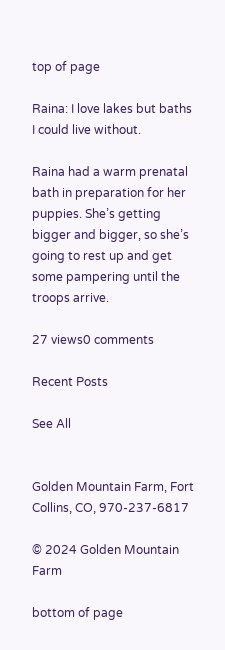top of page

Raina: I love lakes but baths I could live without.

Raina had a warm prenatal bath in preparation for her puppies. She’s getting bigger and bigger, so she’s going to rest up and get some pampering until the troops arrive.

27 views0 comments

Recent Posts

See All


Golden Mountain Farm, Fort Collins, CO, 970-237-6817

© 2024 Golden Mountain Farm

bottom of page